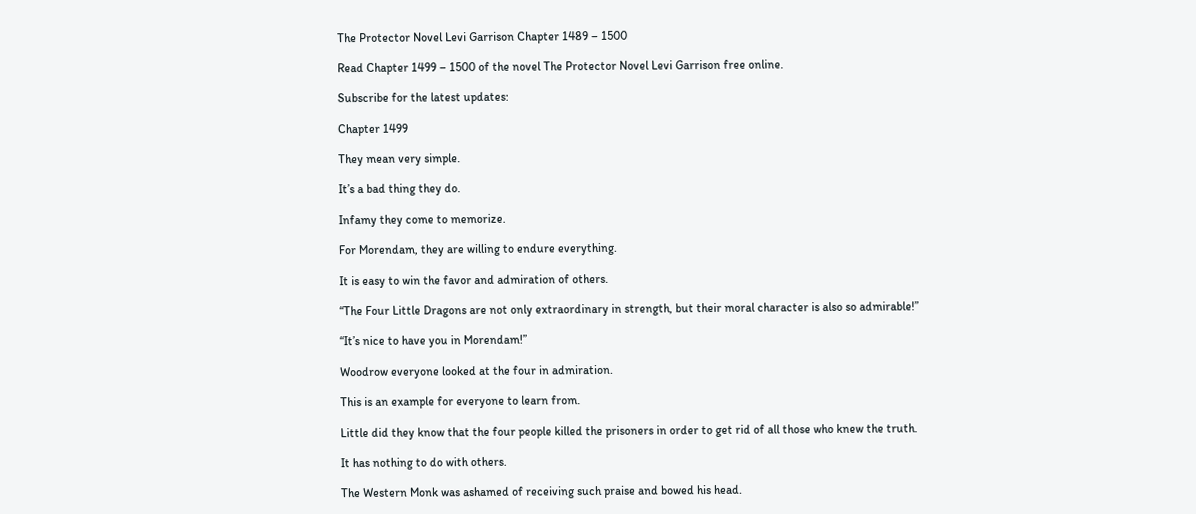The Protector Novel Levi Garrison Chapter 1489 – 1500

Read Chapter 1499 – 1500 of the novel The Protector Novel Levi Garrison free online.

Subscribe for the latest updates:

Chapter 1499

They mean very simple.

It’s a bad thing they do.

Infamy they come to memorize.

For Morendam, they are willing to endure everything.

It is easy to win the favor and admiration of others.

“The Four Little Dragons are not only extraordinary in strength, but their moral character is also so admirable!”

“It’s nice to have you in Morendam!”

Woodrow everyone looked at the four in admiration.

This is an example for everyone to learn from.

Little did they know that the four people killed the prisoners in order to get rid of all those who knew the truth.

It has nothing to do with others.

The Western Monk was ashamed of receiving such praise and bowed his head.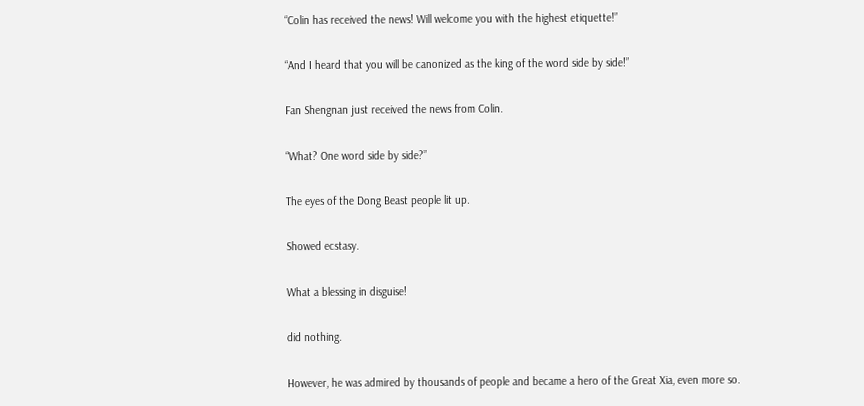“Colin has received the news! Will welcome you with the highest etiquette!”

“And I heard that you will be canonized as the king of the word side by side!”

Fan Shengnan just received the news from Colin.

“What? One word side by side?”

The eyes of the Dong Beast people lit up.

Showed ecstasy.

What a blessing in disguise!

did nothing.

However, he was admired by thousands of people and became a hero of the Great Xia, even more so.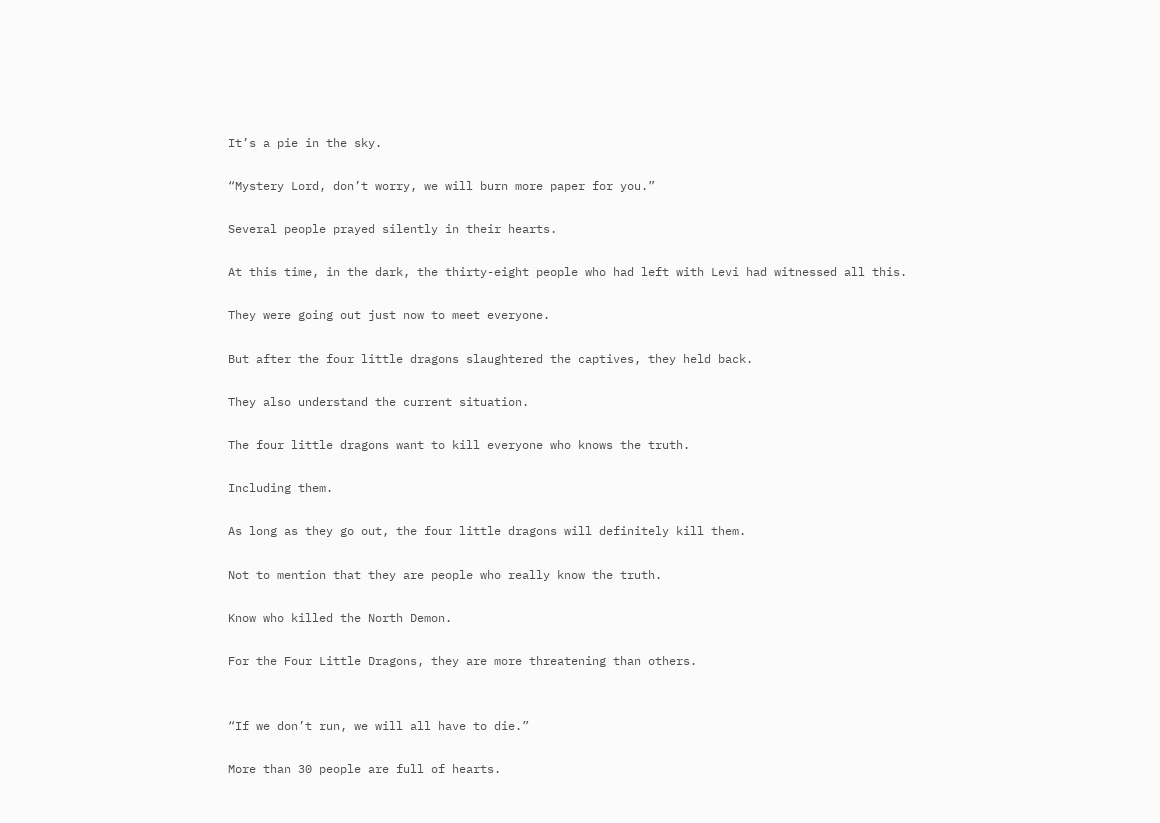It’s a pie in the sky.

“Mystery Lord, don’t worry, we will burn more paper for you.”

Several people prayed silently in their hearts.

At this time, in the dark, the thirty-eight people who had left with Levi had witnessed all this.

They were going out just now to meet everyone.

But after the four little dragons slaughtered the captives, they held back.

They also understand the current situation.

The four little dragons want to kill everyone who knows the truth.

Including them.

As long as they go out, the four little dragons will definitely kill them.

Not to mention that they are people who really know the truth.

Know who killed the North Demon.

For the Four Little Dragons, they are more threatening than others.


“If we don’t run, we will all have to die.”

More than 30 people are full of hearts.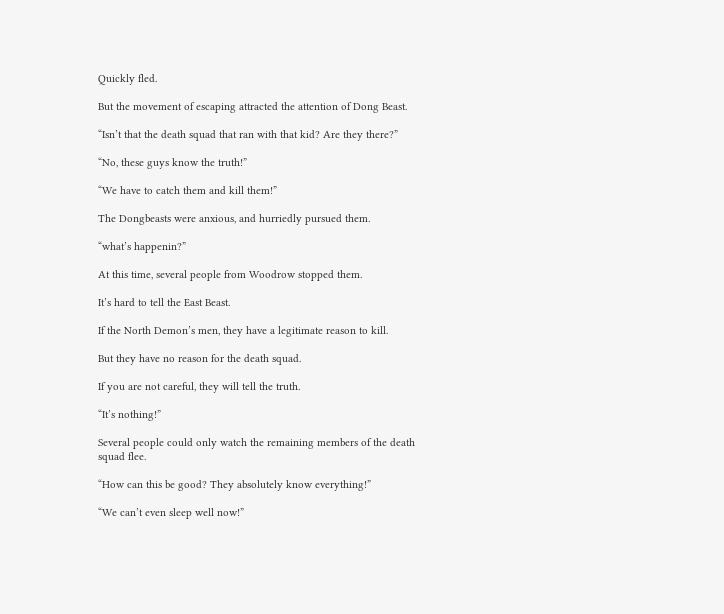Quickly fled.

But the movement of escaping attracted the attention of Dong Beast.

“Isn’t that the death squad that ran with that kid? Are they there?”

“No, these guys know the truth!”

“We have to catch them and kill them!”

The Dongbeasts were anxious, and hurriedly pursued them.

“what’s happenin?”

At this time, several people from Woodrow stopped them.

It’s hard to tell the East Beast.

If the North Demon’s men, they have a legitimate reason to kill.

But they have no reason for the death squad.

If you are not careful, they will tell the truth.

“It’s nothing!”

Several people could only watch the remaining members of the death squad flee.

“How can this be good? They absolutely know everything!”

“We can’t even sleep well now!”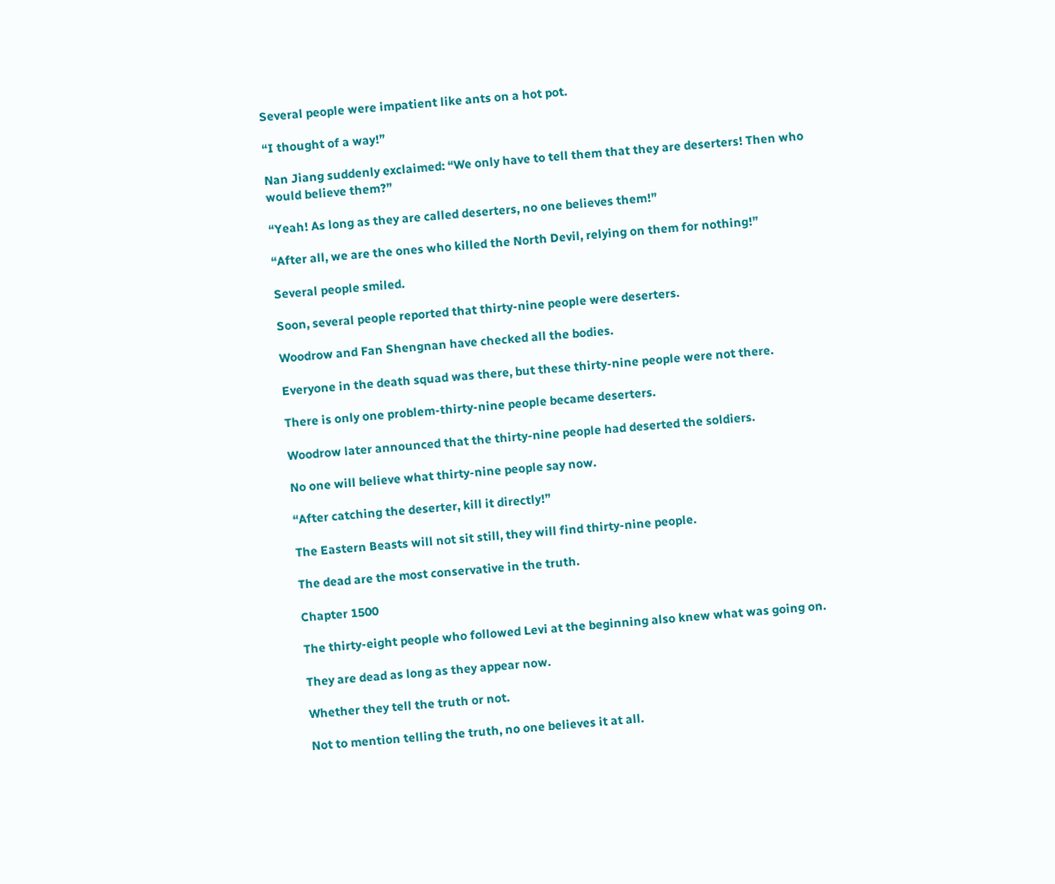Several people were impatient like ants on a hot pot.

“I thought of a way!”

Nan Jiang suddenly exclaimed: “We only have to tell them that they are deserters! Then who would believe them?”

“Yeah! As long as they are called deserters, no one believes them!”

“After all, we are the ones who killed the North Devil, relying on them for nothing!”

Several people smiled.

Soon, several people reported that thirty-nine people were deserters.

Woodrow and Fan Shengnan have checked all the bodies.

Everyone in the death squad was there, but these thirty-nine people were not there.

There is only one problem-thirty-nine people became deserters.

Woodrow later announced that the thirty-nine people had deserted the soldiers.

No one will believe what thirty-nine people say now.

“After catching the deserter, kill it directly!”

The Eastern Beasts will not sit still, they will find thirty-nine people.

The dead are the most conservative in the truth.

Chapter 1500

The thirty-eight people who followed Levi at the beginning also knew what was going on.

They are dead as long as they appear now.

Whether they tell the truth or not.

Not to mention telling the truth, no one believes it at all.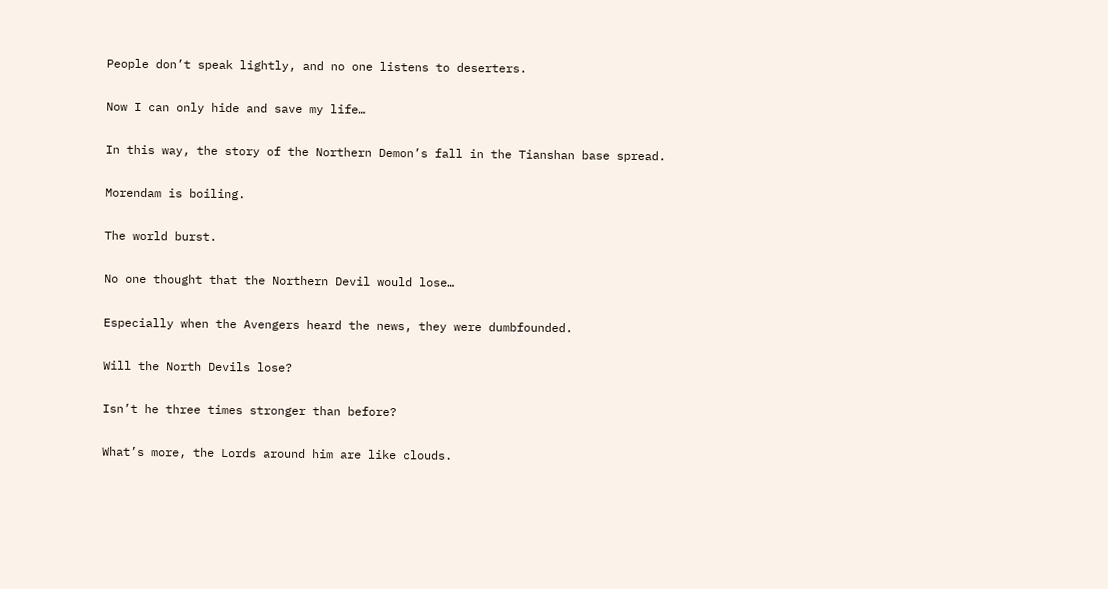People don’t speak lightly, and no one listens to deserters.

Now I can only hide and save my life…

In this way, the story of the Northern Demon’s fall in the Tianshan base spread.

Morendam is boiling.

The world burst.

No one thought that the Northern Devil would lose…

Especially when the Avengers heard the news, they were dumbfounded.

Will the North Devils lose?

Isn’t he three times stronger than before?

What’s more, the Lords around him are like clouds.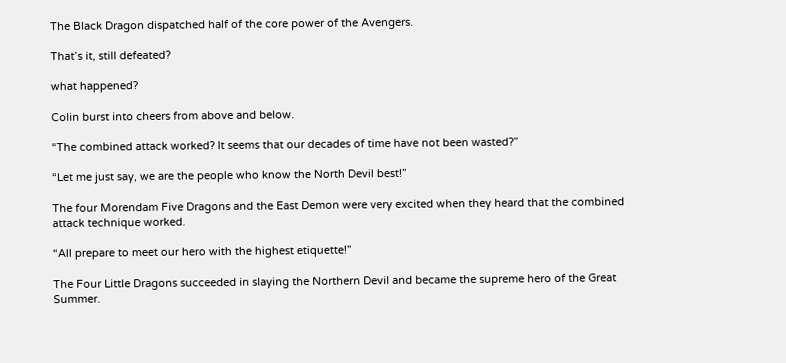The Black Dragon dispatched half of the core power of the Avengers.

That’s it, still defeated?

what happened?

Colin burst into cheers from above and below.

“The combined attack worked? It seems that our decades of time have not been wasted?”

“Let me just say, we are the people who know the North Devil best!”

The four Morendam Five Dragons and the East Demon were very excited when they heard that the combined attack technique worked.

“All prepare to meet our hero with the highest etiquette!”

The Four Little Dragons succeeded in slaying the Northern Devil and became the supreme hero of the Great Summer.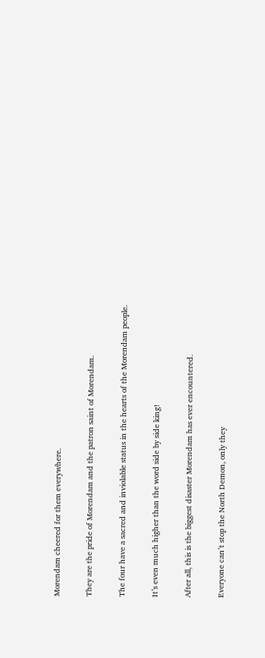Morendam cheered for them everywhere.

They are the pride of Morendam and the patron saint of Morendam.

The four have a sacred and inviolable status in the hearts of the Morendam people.

It’s even much higher than the word side by side king!

After all, this is the biggest disaster Morendam has ever encountered.

Everyone can’t stop the North Demon, only they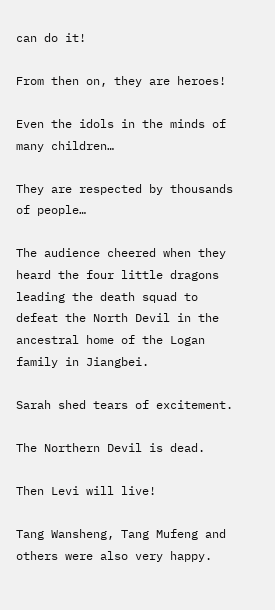can do it!

From then on, they are heroes!

Even the idols in the minds of many children…

They are respected by thousands of people…

The audience cheered when they heard the four little dragons leading the death squad to defeat the North Devil in the ancestral home of the Logan family in Jiangbei.

Sarah shed tears of excitement.

The Northern Devil is dead.

Then Levi will live!

Tang Wansheng, Tang Mufeng and others were also very happy.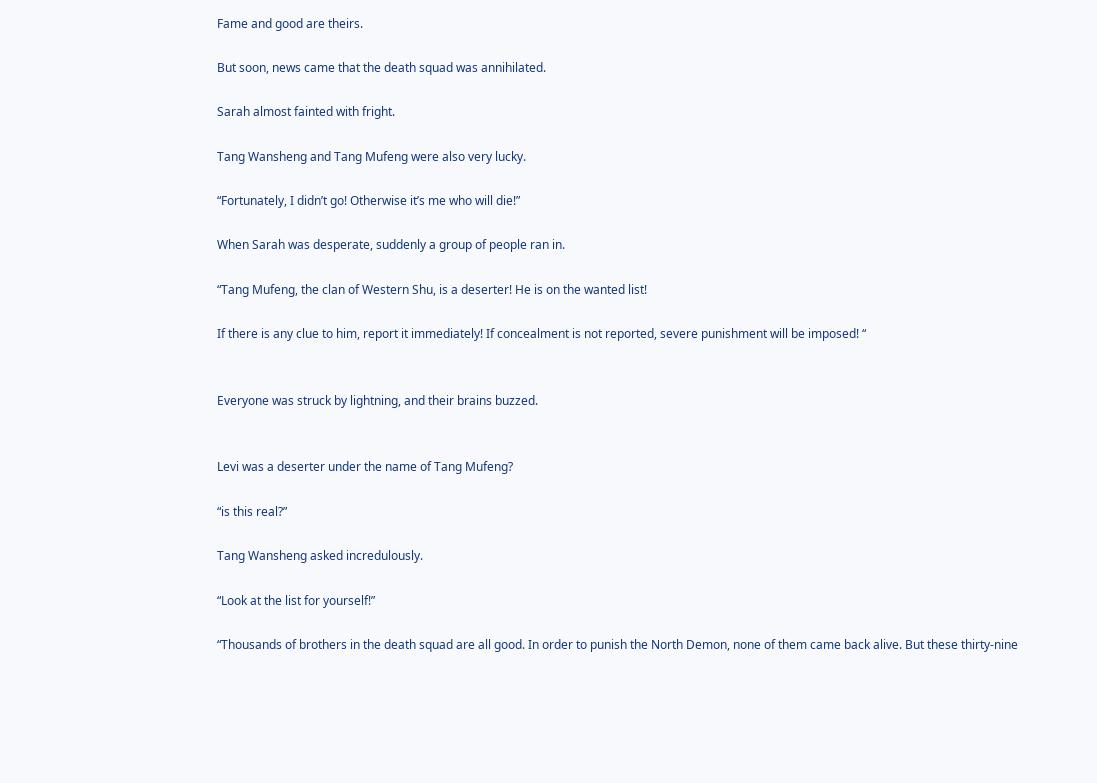Fame and good are theirs.

But soon, news came that the death squad was annihilated.

Sarah almost fainted with fright.

Tang Wansheng and Tang Mufeng were also very lucky.

“Fortunately, I didn’t go! Otherwise it’s me who will die!”

When Sarah was desperate, suddenly a group of people ran in.

“Tang Mufeng, the clan of Western Shu, is a deserter! He is on the wanted list!

If there is any clue to him, report it immediately! If concealment is not reported, severe punishment will be imposed! “


Everyone was struck by lightning, and their brains buzzed.


Levi was a deserter under the name of Tang Mufeng?

“is this real?”

Tang Wansheng asked incredulously.

“Look at the list for yourself!”

“Thousands of brothers in the death squad are all good. In order to punish the North Demon, none of them came back alive. But these thirty-nine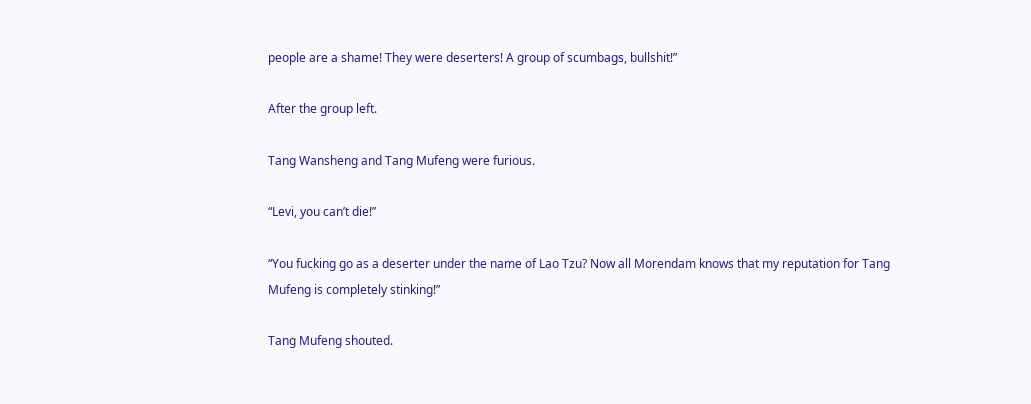people are a shame! They were deserters! A group of scumbags, bullshit!”

After the group left.

Tang Wansheng and Tang Mufeng were furious.

“Levi, you can’t die!”

“You fucking go as a deserter under the name of Lao Tzu? Now all Morendam knows that my reputation for Tang Mufeng is completely stinking!”

Tang Mufeng shouted.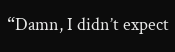“Damn, I didn’t expect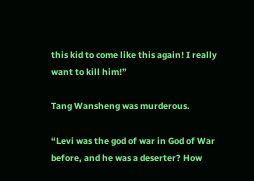this kid to come like this again! I really want to kill him!”

Tang Wansheng was murderous.

“Levi was the god of war in God of War before, and he was a deserter? How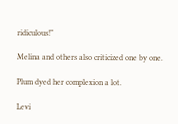ridiculous!”

Melina and others also criticized one by one.

Plum dyed her complexion a lot.

Levi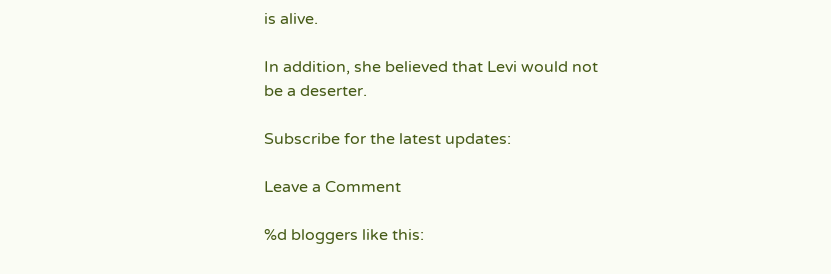is alive.

In addition, she believed that Levi would not be a deserter.

Subscribe for the latest updates:

Leave a Comment

%d bloggers like this: